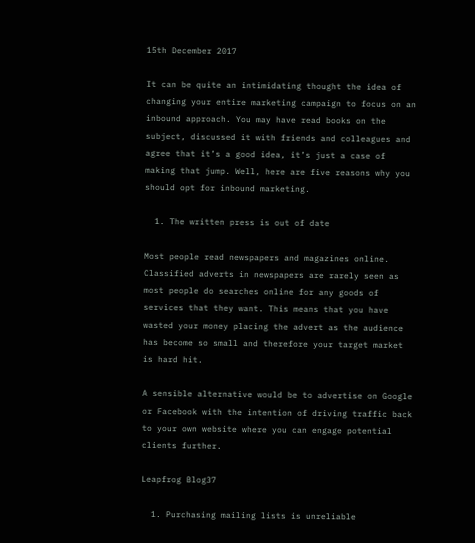15th December 2017

It can be quite an intimidating thought the idea of changing your entire marketing campaign to focus on an inbound approach. You may have read books on the subject, discussed it with friends and colleagues and agree that it’s a good idea, it’s just a case of making that jump. Well, here are five reasons why you should opt for inbound marketing.

  1. The written press is out of date

Most people read newspapers and magazines online. Classified adverts in newspapers are rarely seen as most people do searches online for any goods of services that they want. This means that you have wasted your money placing the advert as the audience has become so small and therefore your target market is hard hit.

A sensible alternative would be to advertise on Google or Facebook with the intention of driving traffic back to your own website where you can engage potential clients further.

Leapfrog Blog37

  1. Purchasing mailing lists is unreliable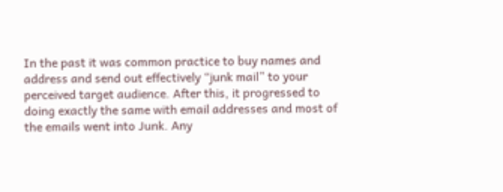In the past it was common practice to buy names and address and send out effectively “junk mail” to your perceived target audience. After this, it progressed to doing exactly the same with email addresses and most of the emails went into Junk. Any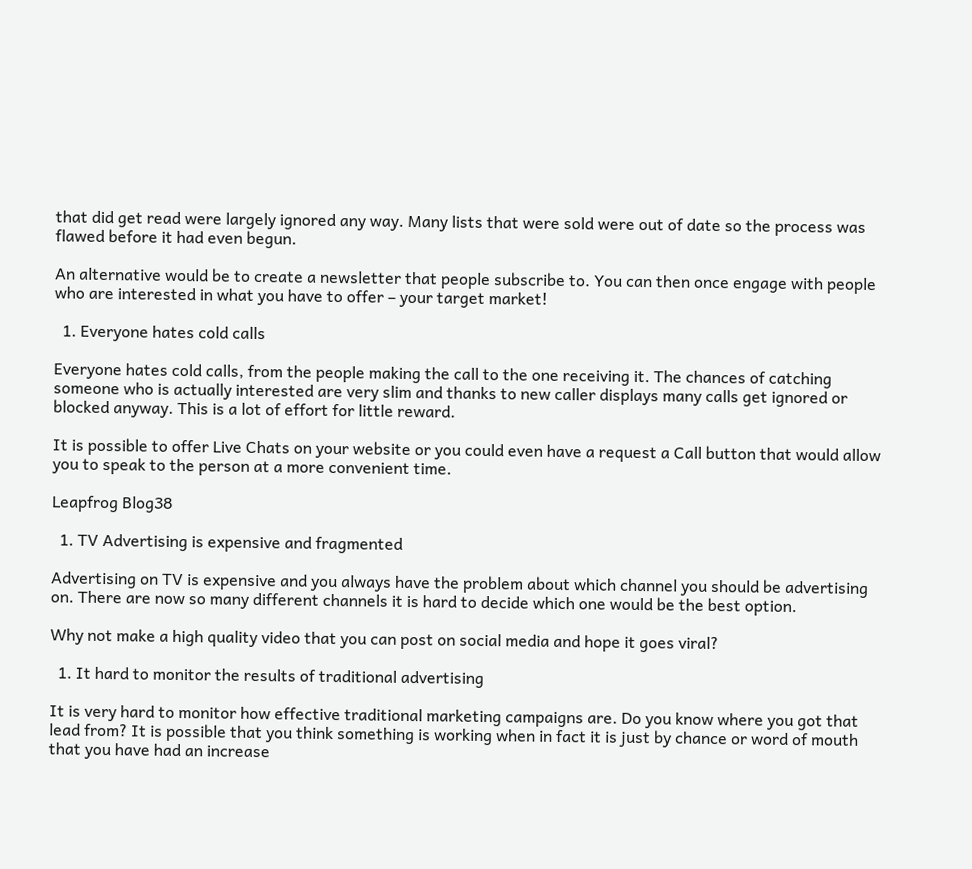that did get read were largely ignored any way. Many lists that were sold were out of date so the process was flawed before it had even begun.

An alternative would be to create a newsletter that people subscribe to. You can then once engage with people who are interested in what you have to offer – your target market!

  1. Everyone hates cold calls

Everyone hates cold calls, from the people making the call to the one receiving it. The chances of catching someone who is actually interested are very slim and thanks to new caller displays many calls get ignored or blocked anyway. This is a lot of effort for little reward.

It is possible to offer Live Chats on your website or you could even have a request a Call button that would allow you to speak to the person at a more convenient time.

Leapfrog Blog38

  1. TV Advertising is expensive and fragmented

Advertising on TV is expensive and you always have the problem about which channel you should be advertising on. There are now so many different channels it is hard to decide which one would be the best option.

Why not make a high quality video that you can post on social media and hope it goes viral?

  1. It hard to monitor the results of traditional advertising

It is very hard to monitor how effective traditional marketing campaigns are. Do you know where you got that lead from? It is possible that you think something is working when in fact it is just by chance or word of mouth that you have had an increase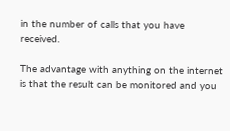in the number of calls that you have received.

The advantage with anything on the internet is that the result can be monitored and you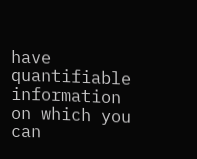have quantifiable information on which you can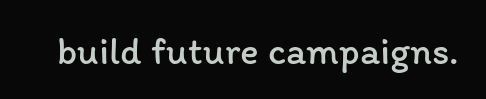build future campaigns.